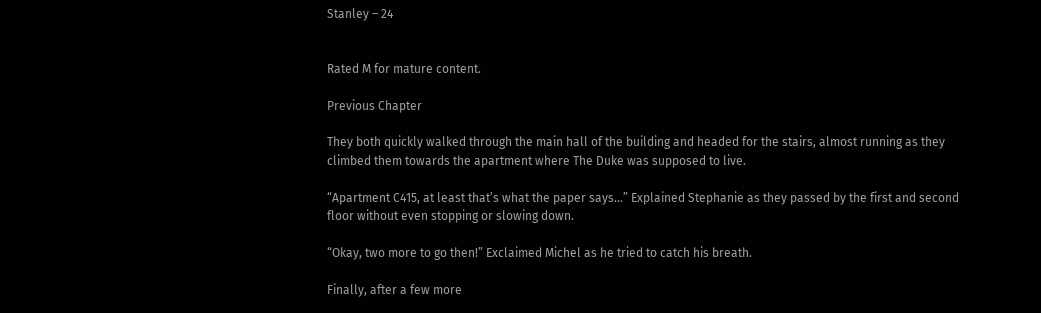Stanley – 24


Rated M for mature content.

Previous Chapter

They both quickly walked through the main hall of the building and headed for the stairs, almost running as they climbed them towards the apartment where The Duke was supposed to live.

“Apartment C415, at least that’s what the paper says…” Explained Stephanie as they passed by the first and second floor without even stopping or slowing down.

“Okay, two more to go then!” Exclaimed Michel as he tried to catch his breath.

Finally, after a few more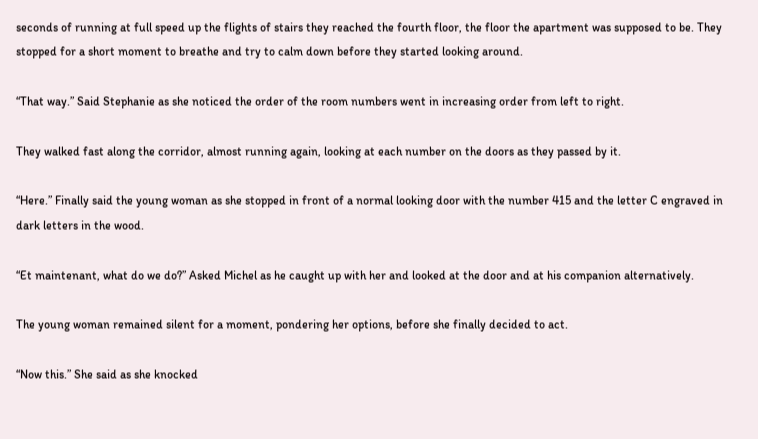seconds of running at full speed up the flights of stairs they reached the fourth floor, the floor the apartment was supposed to be. They stopped for a short moment to breathe and try to calm down before they started looking around.

“That way.” Said Stephanie as she noticed the order of the room numbers went in increasing order from left to right.

They walked fast along the corridor, almost running again, looking at each number on the doors as they passed by it.

“Here.” Finally said the young woman as she stopped in front of a normal looking door with the number 415 and the letter C engraved in dark letters in the wood.

“Et maintenant, what do we do?” Asked Michel as he caught up with her and looked at the door and at his companion alternatively.

The young woman remained silent for a moment, pondering her options, before she finally decided to act.

“Now this.” She said as she knocked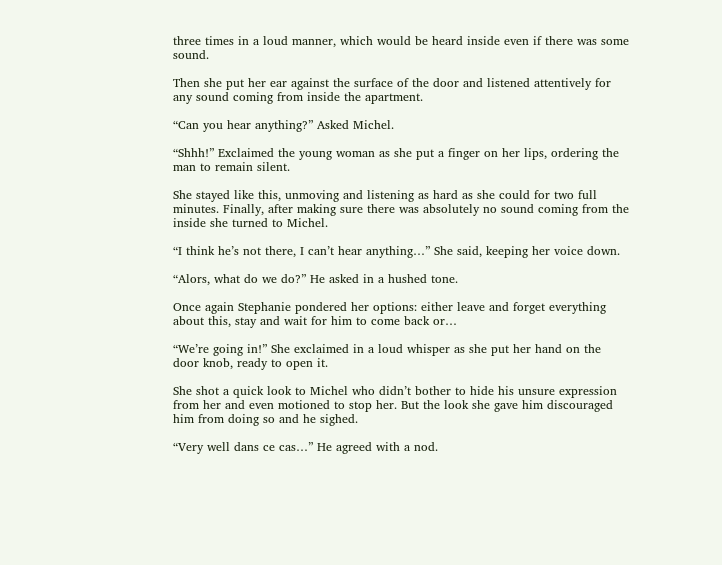three times in a loud manner, which would be heard inside even if there was some sound.

Then she put her ear against the surface of the door and listened attentively for any sound coming from inside the apartment.

“Can you hear anything?” Asked Michel.

“Shhh!” Exclaimed the young woman as she put a finger on her lips, ordering the man to remain silent.

She stayed like this, unmoving and listening as hard as she could for two full minutes. Finally, after making sure there was absolutely no sound coming from the inside she turned to Michel.

“I think he’s not there, I can’t hear anything…” She said, keeping her voice down.

“Alors, what do we do?” He asked in a hushed tone.

Once again Stephanie pondered her options: either leave and forget everything about this, stay and wait for him to come back or…

“We’re going in!” She exclaimed in a loud whisper as she put her hand on the door knob, ready to open it.

She shot a quick look to Michel who didn’t bother to hide his unsure expression from her and even motioned to stop her. But the look she gave him discouraged him from doing so and he sighed.

“Very well dans ce cas…” He agreed with a nod.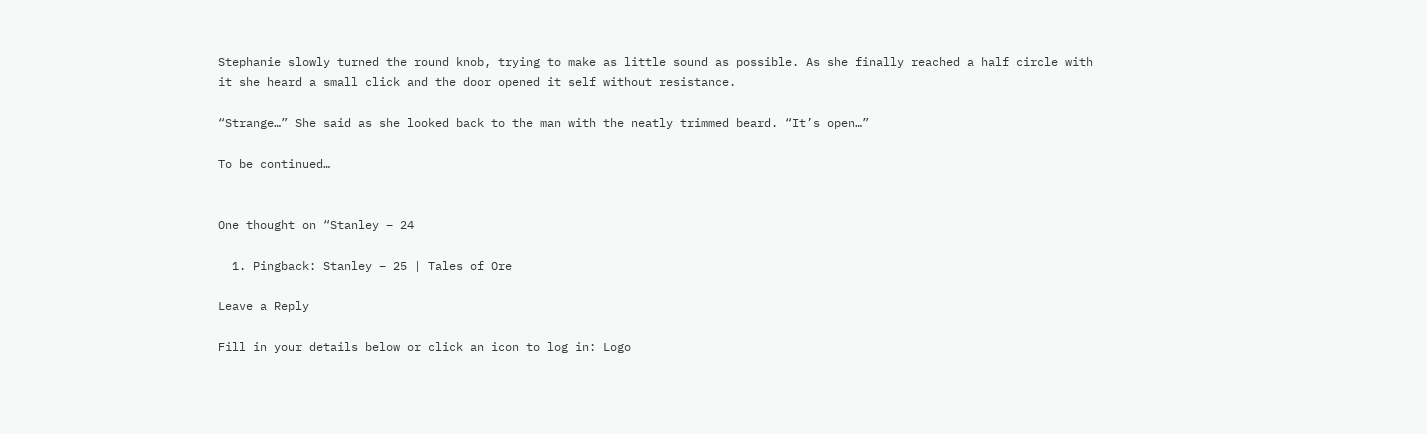Stephanie slowly turned the round knob, trying to make as little sound as possible. As she finally reached a half circle with it she heard a small click and the door opened it self without resistance.

“Strange…” She said as she looked back to the man with the neatly trimmed beard. “It’s open…”

To be continued…


One thought on “Stanley – 24

  1. Pingback: Stanley – 25 | Tales of Ore

Leave a Reply

Fill in your details below or click an icon to log in: Logo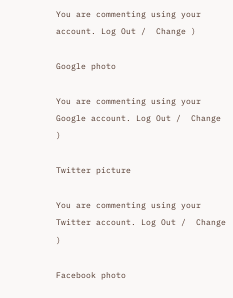You are commenting using your account. Log Out /  Change )

Google photo

You are commenting using your Google account. Log Out /  Change )

Twitter picture

You are commenting using your Twitter account. Log Out /  Change )

Facebook photo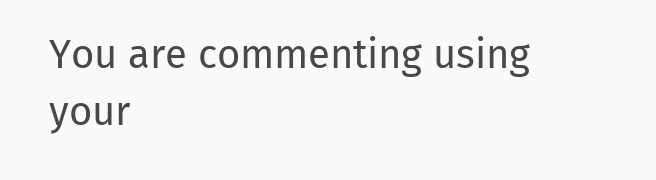You are commenting using your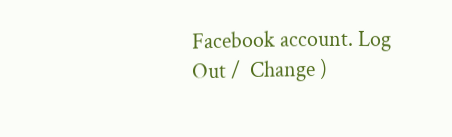Facebook account. Log Out /  Change )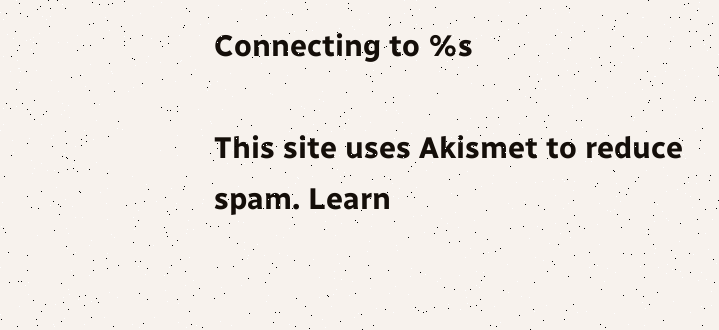Connecting to %s

This site uses Akismet to reduce spam. Learn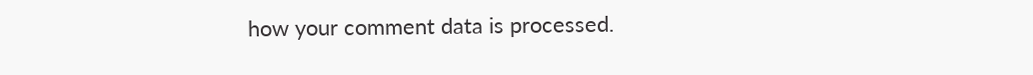how your comment data is processed.